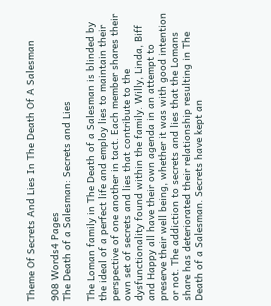Theme Of Secrets And Lies In The Death Of A Salesman

908 Words4 Pages
The Death of a Salesman: Secrets and Lies

The Loman family in The Death of a Salesman is blinded by the ideal of a perfect life and employ lies to maintain their perspective of one another in tact. Each member shares their own set of secrets and lies that contribute to the dysfunctionality found within the family. Willy, Linda, Biff and Happy all have their own agenda in an attempt to preserve their well being, whether it was with good intention or not. The addiction to secrets and lies that the Lomans share has deteriorated their relationship resulting in The Death of a Salesman. Secrets have kept an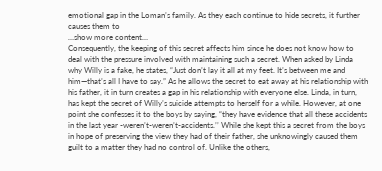emotional gap in the Loman’s family. As they each continue to hide secrets, it further causes them to
…show more content…
Consequently, the keeping of this secret affects him since he does not know how to deal with the pressure involved with maintaining such a secret. When asked by Linda why Willy is a fake, he states, “Just don’t lay it all at my feet. It’s between me and him—that’s all I have to say.” As he allows the secret to eat away at his relationship with his father, it in turn creates a gap in his relationship with everyone else. Linda, in turn, has kept the secret of Willy’s suicide attempts to herself for a while. However, at one point she confesses it to the boys by saying, “they have evidence that all these accidents in the last year -weren’t-weren’t-accidents.’’ While she kept this a secret from the boys in hope of preserving the view they had of their father, she unknowingly caused them guilt to a matter they had no control of. Unlike the others,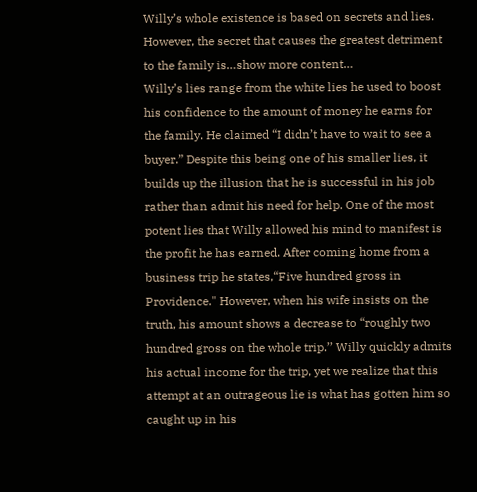Willy’s whole existence is based on secrets and lies. However, the secret that causes the greatest detriment to the family is…show more content…
Willy’s lies range from the white lies he used to boost his confidence to the amount of money he earns for the family. He claimed “I didn’t have to wait to see a buyer.” Despite this being one of his smaller lies, it builds up the illusion that he is successful in his job rather than admit his need for help. One of the most potent lies that Willy allowed his mind to manifest is the profit he has earned. After coming home from a business trip he states,“Five hundred gross in Providence." However, when his wife insists on the truth, his amount shows a decrease to “roughly two hundred gross on the whole trip.’’ Willy quickly admits his actual income for the trip, yet we realize that this attempt at an outrageous lie is what has gotten him so caught up in his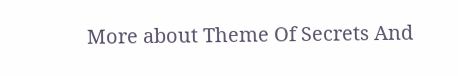More about Theme Of Secrets And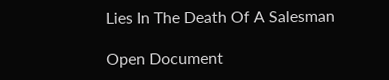Lies In The Death Of A Salesman

Open Document